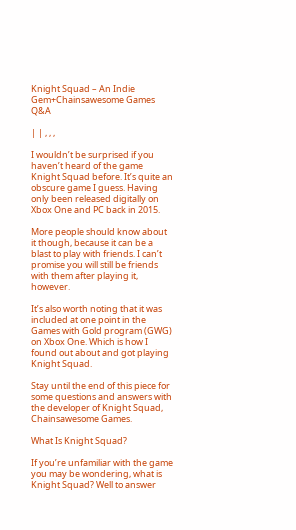Knight Squad – An Indie Gem+Chainsawesome Games Q&A

| | , , ,

I wouldn’t be surprised if you haven’t heard of the game Knight Squad before. It’s quite an obscure game I guess. Having only been released digitally on Xbox One and PC back in 2015.

More people should know about it though, because it can be a blast to play with friends. I can’t promise you will still be friends with them after playing it, however.

It’s also worth noting that it was included at one point in the Games with Gold program (GWG) on Xbox One. Which is how I found out about and got playing Knight Squad.

Stay until the end of this piece for some questions and answers with the developer of Knight Squad, Chainsawesome Games.

What Is Knight Squad?

If you’re unfamiliar with the game you may be wondering, what is Knight Squad? Well to answer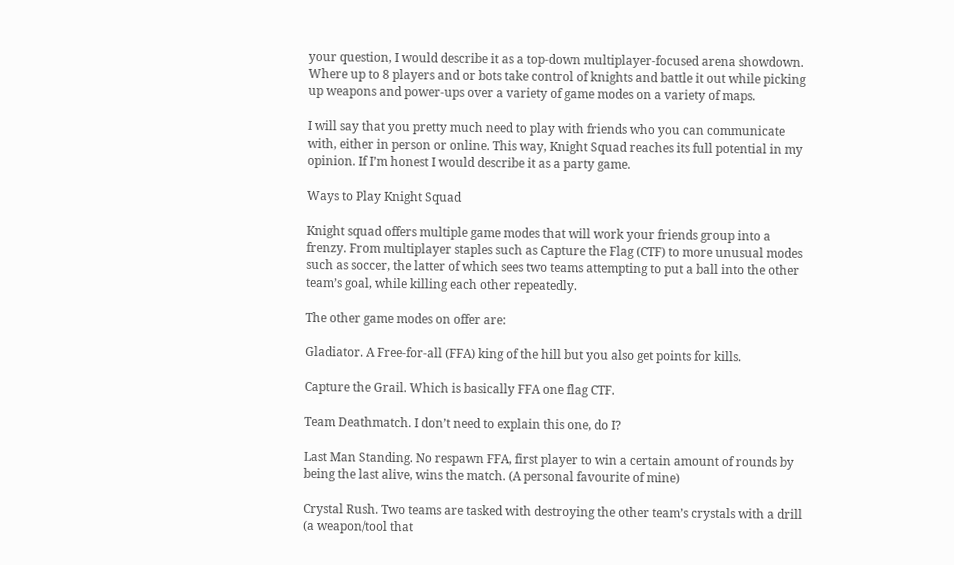your question, I would describe it as a top-down multiplayer-focused arena showdown. Where up to 8 players and or bots take control of knights and battle it out while picking up weapons and power-ups over a variety of game modes on a variety of maps.

I will say that you pretty much need to play with friends who you can communicate with, either in person or online. This way, Knight Squad reaches its full potential in my opinion. If I’m honest I would describe it as a party game.

Ways to Play Knight Squad

Knight squad offers multiple game modes that will work your friends group into a frenzy. From multiplayer staples such as Capture the Flag (CTF) to more unusual modes such as soccer, the latter of which sees two teams attempting to put a ball into the other team’s goal, while killing each other repeatedly.

The other game modes on offer are:

Gladiator. A Free-for-all (FFA) king of the hill but you also get points for kills.

Capture the Grail. Which is basically FFA one flag CTF.

Team Deathmatch. I don’t need to explain this one, do I?

Last Man Standing. No respawn FFA, first player to win a certain amount of rounds by being the last alive, wins the match. (A personal favourite of mine)

Crystal Rush. Two teams are tasked with destroying the other team’s crystals with a drill (a weapon/tool that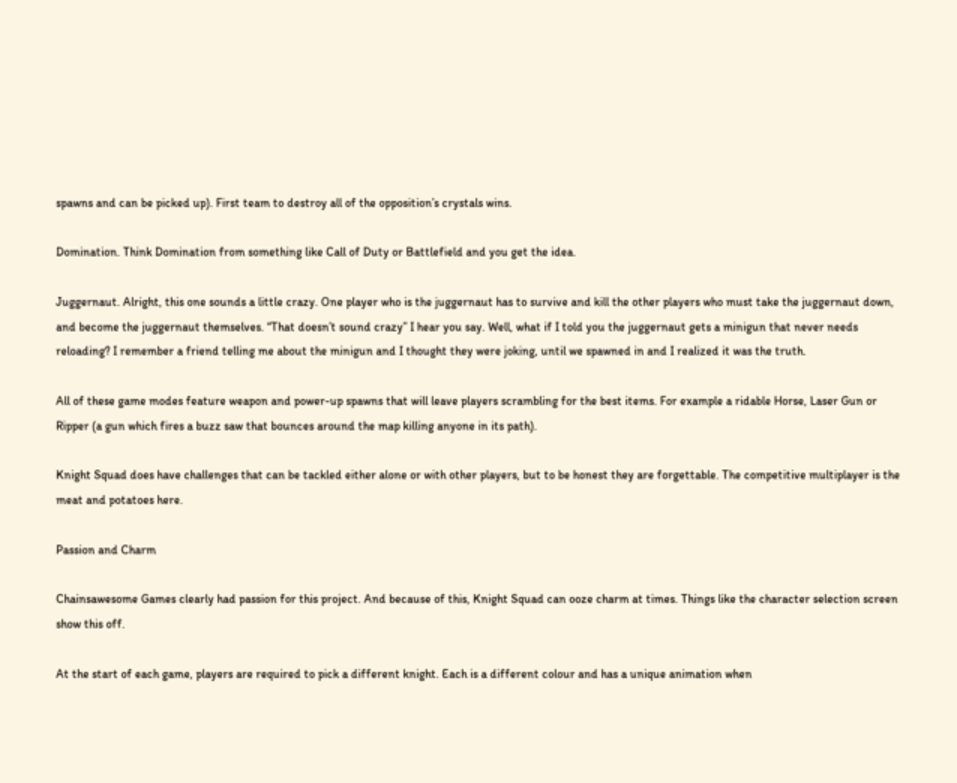spawns and can be picked up). First team to destroy all of the opposition’s crystals wins.

Domination. Think Domination from something like Call of Duty or Battlefield and you get the idea.

Juggernaut. Alright, this one sounds a little crazy. One player who is the juggernaut has to survive and kill the other players who must take the juggernaut down, and become the juggernaut themselves. “That doesn’t sound crazy” I hear you say. Well, what if I told you the juggernaut gets a minigun that never needs reloading? I remember a friend telling me about the minigun and I thought they were joking, until we spawned in and I realized it was the truth.

All of these game modes feature weapon and power-up spawns that will leave players scrambling for the best items. For example a ridable Horse, Laser Gun or Ripper (a gun which fires a buzz saw that bounces around the map killing anyone in its path).

Knight Squad does have challenges that can be tackled either alone or with other players, but to be honest they are forgettable. The competitive multiplayer is the meat and potatoes here.

Passion and Charm

Chainsawesome Games clearly had passion for this project. And because of this, Knight Squad can ooze charm at times. Things like the character selection screen show this off.

At the start of each game, players are required to pick a different knight. Each is a different colour and has a unique animation when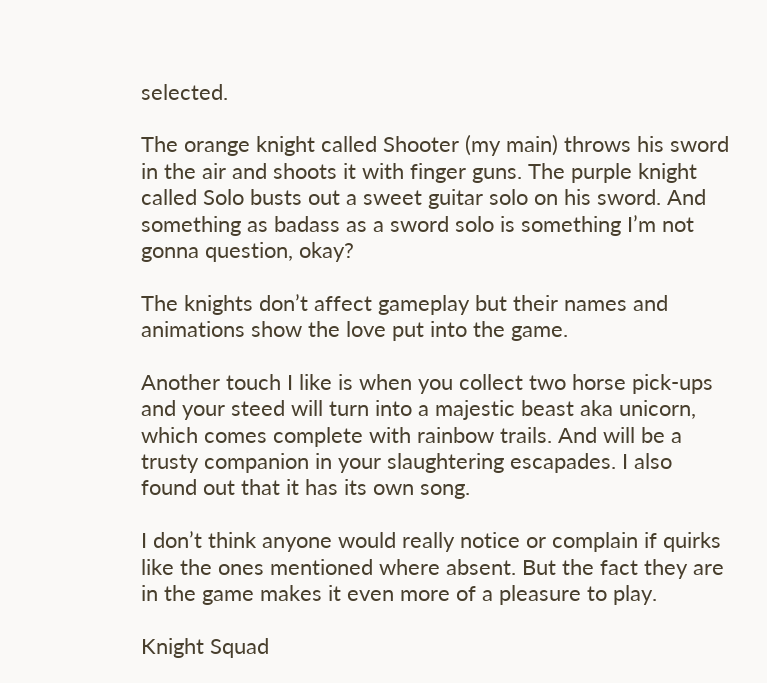selected.

The orange knight called Shooter (my main) throws his sword in the air and shoots it with finger guns. The purple knight called Solo busts out a sweet guitar solo on his sword. And something as badass as a sword solo is something I’m not gonna question, okay?

The knights don’t affect gameplay but their names and animations show the love put into the game.

Another touch I like is when you collect two horse pick-ups and your steed will turn into a majestic beast aka unicorn, which comes complete with rainbow trails. And will be a trusty companion in your slaughtering escapades. I also found out that it has its own song.

I don’t think anyone would really notice or complain if quirks like the ones mentioned where absent. But the fact they are in the game makes it even more of a pleasure to play.

Knight Squad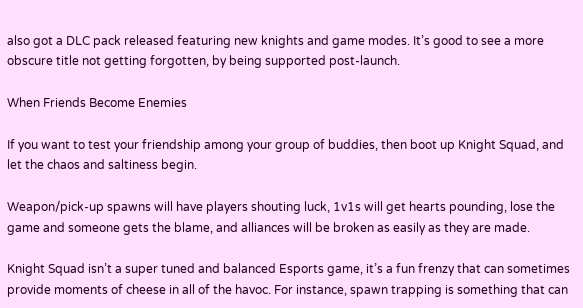also got a DLC pack released featuring new knights and game modes. It’s good to see a more obscure title not getting forgotten, by being supported post-launch.

When Friends Become Enemies

If you want to test your friendship among your group of buddies, then boot up Knight Squad, and let the chaos and saltiness begin.

Weapon/pick-up spawns will have players shouting luck, 1v1s will get hearts pounding, lose the game and someone gets the blame, and alliances will be broken as easily as they are made.

Knight Squad isn’t a super tuned and balanced Esports game, it’s a fun frenzy that can sometimes provide moments of cheese in all of the havoc. For instance, spawn trapping is something that can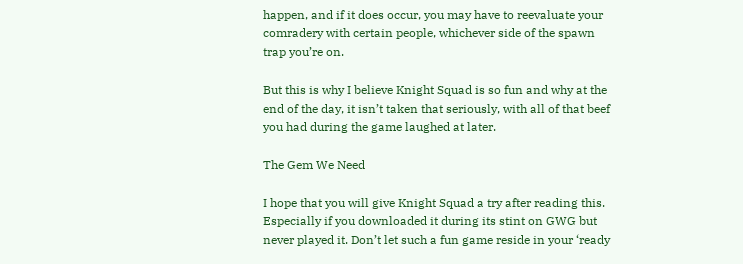happen, and if it does occur, you may have to reevaluate your comradery with certain people, whichever side of the spawn trap you’re on.

But this is why I believe Knight Squad is so fun and why at the end of the day, it isn’t taken that seriously, with all of that beef you had during the game laughed at later.

The Gem We Need

I hope that you will give Knight Squad a try after reading this. Especially if you downloaded it during its stint on GWG but never played it. Don’t let such a fun game reside in your ‘ready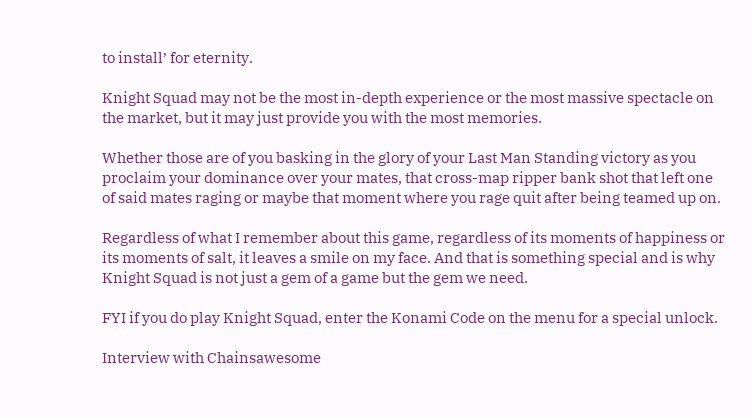to install’ for eternity.

Knight Squad may not be the most in-depth experience or the most massive spectacle on the market, but it may just provide you with the most memories.

Whether those are of you basking in the glory of your Last Man Standing victory as you proclaim your dominance over your mates, that cross-map ripper bank shot that left one of said mates raging or maybe that moment where you rage quit after being teamed up on.

Regardless of what I remember about this game, regardless of its moments of happiness or its moments of salt, it leaves a smile on my face. And that is something special and is why Knight Squad is not just a gem of a game but the gem we need.

FYI if you do play Knight Squad, enter the Konami Code on the menu for a special unlock.

Interview with Chainsawesome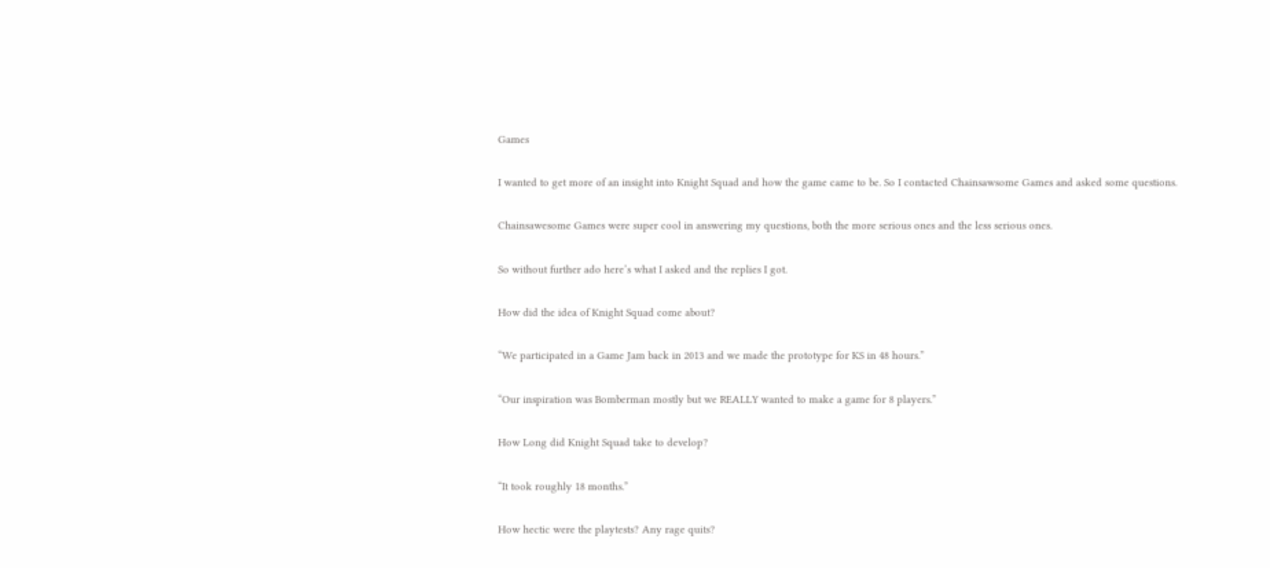Games

I wanted to get more of an insight into Knight Squad and how the game came to be. So I contacted Chainsawsome Games and asked some questions.

Chainsawesome Games were super cool in answering my questions, both the more serious ones and the less serious ones.

So without further ado here’s what I asked and the replies I got.

How did the idea of Knight Squad come about?

“We participated in a Game Jam back in 2013 and we made the prototype for KS in 48 hours.”

“Our inspiration was Bomberman mostly but we REALLY wanted to make a game for 8 players.”

How Long did Knight Squad take to develop?

“It took roughly 18 months.”

How hectic were the playtests? Any rage quits?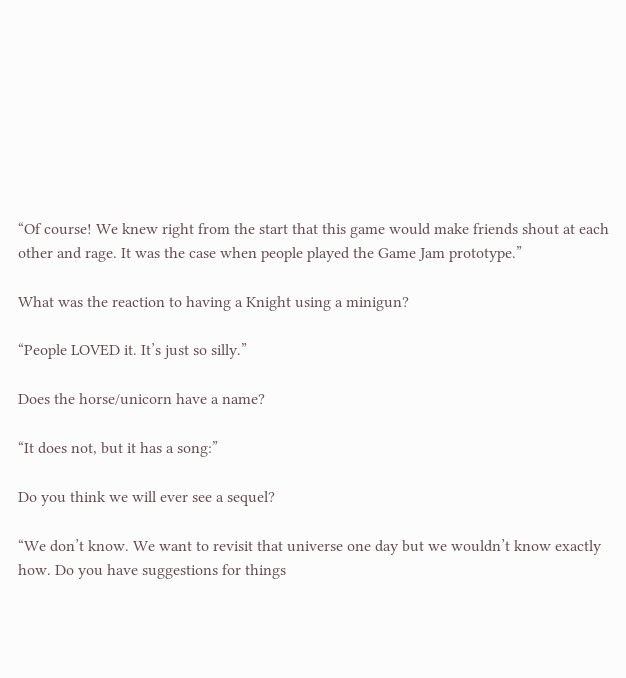“Of course! We knew right from the start that this game would make friends shout at each other and rage. It was the case when people played the Game Jam prototype.”

What was the reaction to having a Knight using a minigun?

“People LOVED it. It’s just so silly.”

Does the horse/unicorn have a name?

“It does not, but it has a song:”

Do you think we will ever see a sequel?

“We don’t know. We want to revisit that universe one day but we wouldn’t know exactly how. Do you have suggestions for things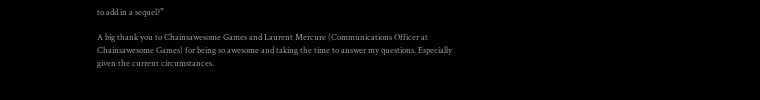to add in a sequel?”

A big thank you to Chainsawesome Games and Laurent Mercure (Communications Officer at Chainsawesome Games) for being so awesome and taking the time to answer my questions. Especially given the current circumstances.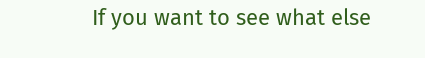If you want to see what else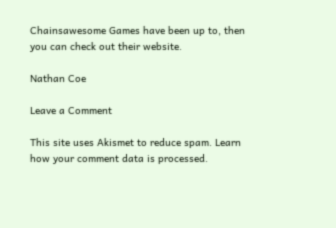Chainsawesome Games have been up to, then you can check out their website.

Nathan Coe

Leave a Comment

This site uses Akismet to reduce spam. Learn how your comment data is processed.